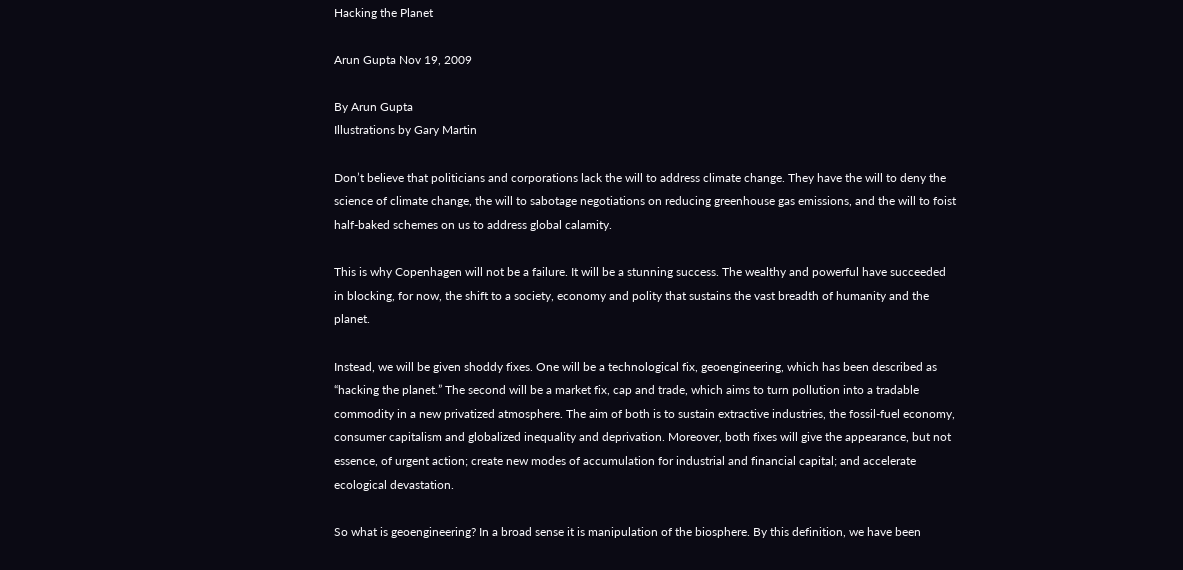Hacking the Planet

Arun Gupta Nov 19, 2009

By Arun Gupta
Illustrations by Gary Martin

Don’t believe that politicians and corporations lack the will to address climate change. They have the will to deny the science of climate change, the will to sabotage negotiations on reducing greenhouse gas emissions, and the will to foist half-baked schemes on us to address global calamity.

This is why Copenhagen will not be a failure. It will be a stunning success. The wealthy and powerful have succeeded in blocking, for now, the shift to a society, economy and polity that sustains the vast breadth of humanity and the planet.

Instead, we will be given shoddy fixes. One will be a technological fix, geoengineering, which has been described as “hacking the planet.” The second will be a market fix, cap and trade, which aims to turn pollution into a tradable commodity in a new privatized atmosphere. The aim of both is to sustain extractive industries, the fossil-fuel economy, consumer capitalism and globalized inequality and deprivation. Moreover, both fixes will give the appearance, but not essence, of urgent action; create new modes of accumulation for industrial and financial capital; and accelerate ecological devastation.

So what is geoengineering? In a broad sense it is manipulation of the biosphere. By this definition, we have been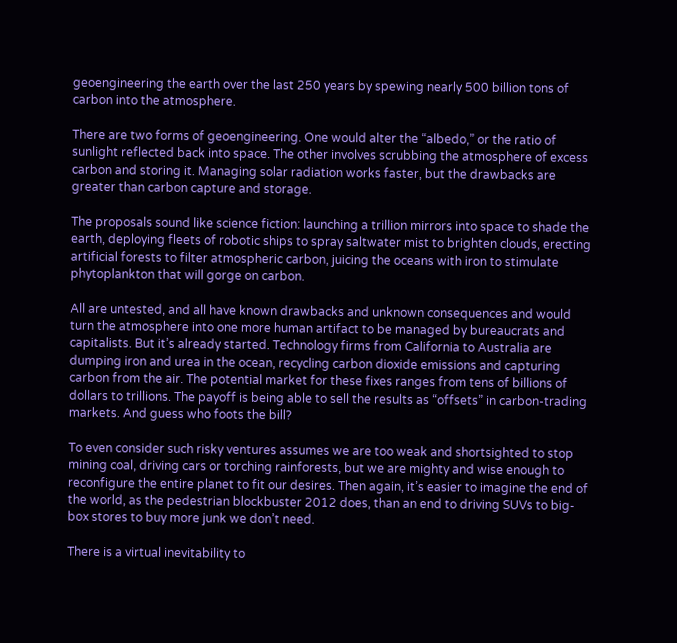geoengineering the earth over the last 250 years by spewing nearly 500 billion tons of carbon into the atmosphere.

There are two forms of geoengineering. One would alter the “albedo,” or the ratio of sunlight reflected back into space. The other involves scrubbing the atmosphere of excess carbon and storing it. Managing solar radiation works faster, but the drawbacks are greater than carbon capture and storage.

The proposals sound like science fiction: launching a trillion mirrors into space to shade the earth, deploying fleets of robotic ships to spray saltwater mist to brighten clouds, erecting artificial forests to filter atmospheric carbon, juicing the oceans with iron to stimulate phytoplankton that will gorge on carbon.

All are untested, and all have known drawbacks and unknown consequences and would turn the atmosphere into one more human artifact to be managed by bureaucrats and capitalists. But it’s already started. Technology firms from California to Australia are dumping iron and urea in the ocean, recycling carbon dioxide emissions and capturing carbon from the air. The potential market for these fixes ranges from tens of billions of dollars to trillions. The payoff is being able to sell the results as “offsets” in carbon-trading markets. And guess who foots the bill?

To even consider such risky ventures assumes we are too weak and shortsighted to stop mining coal, driving cars or torching rainforests, but we are mighty and wise enough to reconfigure the entire planet to fit our desires. Then again, it’s easier to imagine the end of the world, as the pedestrian blockbuster 2012 does, than an end to driving SUVs to big-box stores to buy more junk we don’t need.

There is a virtual inevitability to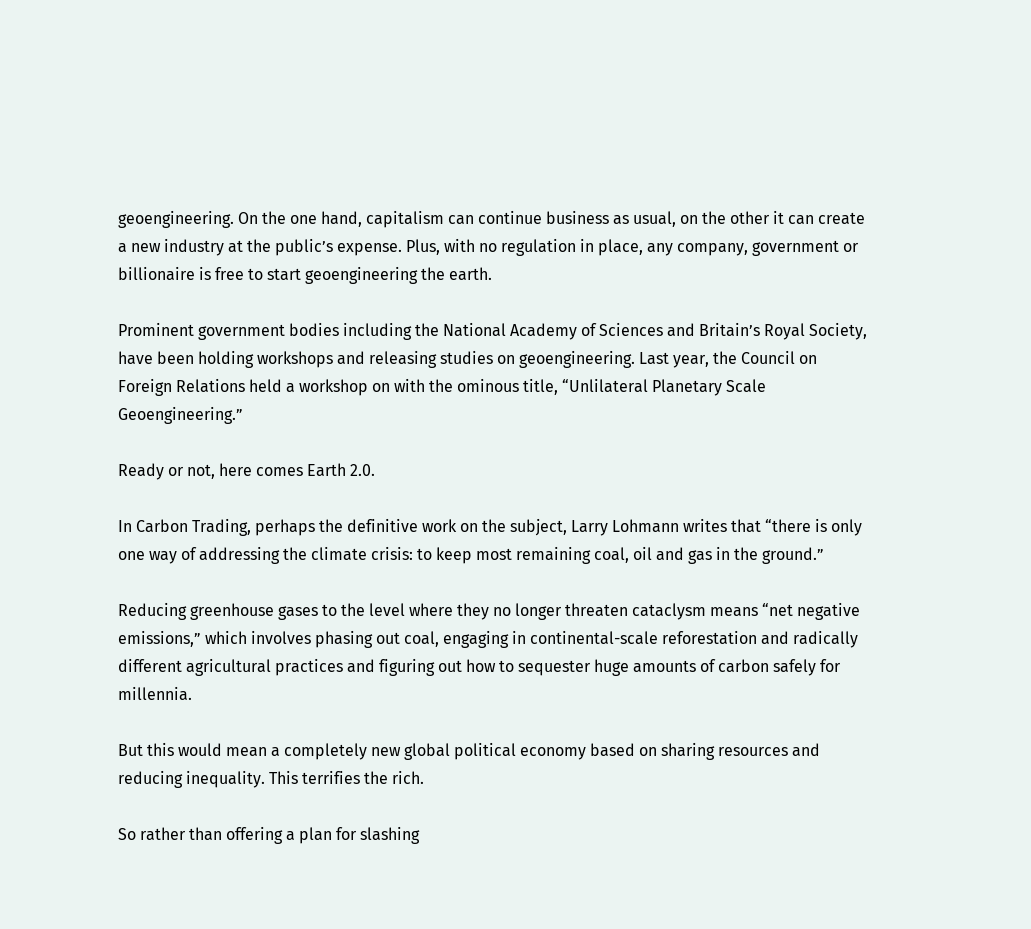geoengineering. On the one hand, capitalism can continue business as usual, on the other it can create a new industry at the public’s expense. Plus, with no regulation in place, any company, government or billionaire is free to start geoengineering the earth.

Prominent government bodies including the National Academy of Sciences and Britain’s Royal Society, have been holding workshops and releasing studies on geoengineering. Last year, the Council on Foreign Relations held a workshop on with the ominous title, “Unlilateral Planetary Scale Geoengineering.”

Ready or not, here comes Earth 2.0.

In Carbon Trading, perhaps the definitive work on the subject, Larry Lohmann writes that “there is only one way of addressing the climate crisis: to keep most remaining coal, oil and gas in the ground.”

Reducing greenhouse gases to the level where they no longer threaten cataclysm means “net negative emissions,” which involves phasing out coal, engaging in continental-scale reforestation and radically different agricultural practices and figuring out how to sequester huge amounts of carbon safely for millennia.

But this would mean a completely new global political economy based on sharing resources and reducing inequality. This terrifies the rich.

So rather than offering a plan for slashing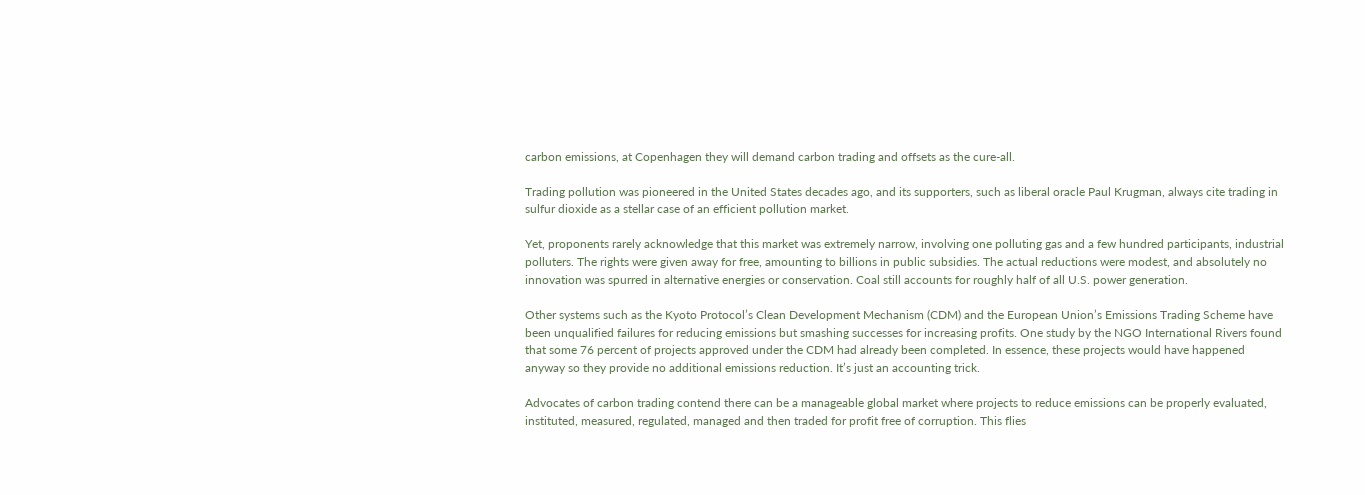carbon emissions, at Copenhagen they will demand carbon trading and offsets as the cure-all.

Trading pollution was pioneered in the United States decades ago, and its supporters, such as liberal oracle Paul Krugman, always cite trading in sulfur dioxide as a stellar case of an efficient pollution market.

Yet, proponents rarely acknowledge that this market was extremely narrow, involving one polluting gas and a few hundred participants, industrial polluters. The rights were given away for free, amounting to billions in public subsidies. The actual reductions were modest, and absolutely no innovation was spurred in alternative energies or conservation. Coal still accounts for roughly half of all U.S. power generation.

Other systems such as the Kyoto Protocol’s Clean Development Mechanism (CDM) and the European Union’s Emissions Trading Scheme have been unqualified failures for reducing emissions but smashing successes for increasing profits. One study by the NGO International Rivers found that some 76 percent of projects approved under the CDM had already been completed. In essence, these projects would have happened anyway so they provide no additional emissions reduction. It’s just an accounting trick.

Advocates of carbon trading contend there can be a manageable global market where projects to reduce emissions can be properly evaluated, instituted, measured, regulated, managed and then traded for profit free of corruption. This flies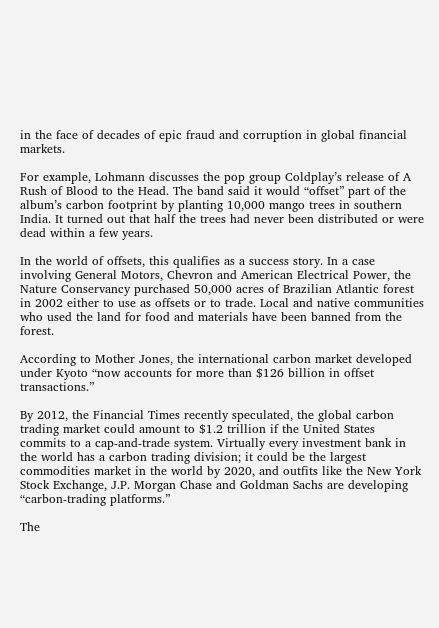in the face of decades of epic fraud and corruption in global financial markets.

For example, Lohmann discusses the pop group Coldplay’s release of A Rush of Blood to the Head. The band said it would “offset” part of the album’s carbon footprint by planting 10,000 mango trees in southern India. It turned out that half the trees had never been distributed or were dead within a few years.

In the world of offsets, this qualifies as a success story. In a case involving General Motors, Chevron and American Electrical Power, the Nature Conservancy purchased 50,000 acres of Brazilian Atlantic forest in 2002 either to use as offsets or to trade. Local and native communities who used the land for food and materials have been banned from the forest.

According to Mother Jones, the international carbon market developed under Kyoto “now accounts for more than $126 billion in offset transactions.”

By 2012, the Financial Times recently speculated, the global carbon trading market could amount to $1.2 trillion if the United States commits to a cap-and-trade system. Virtually every investment bank in the world has a carbon trading division; it could be the largest commodities market in the world by 2020, and outfits like the New York Stock Exchange, J.P. Morgan Chase and Goldman Sachs are developing “carbon-trading platforms.”

The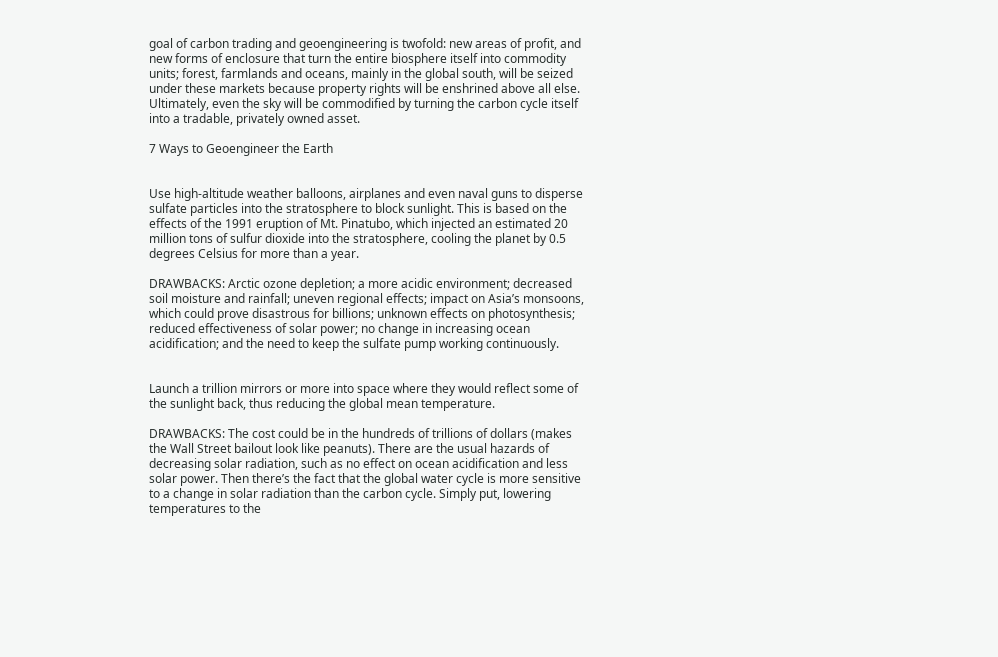goal of carbon trading and geoengineering is twofold: new areas of profit, and new forms of enclosure that turn the entire biosphere itself into commodity units; forest, farmlands and oceans, mainly in the global south, will be seized under these markets because property rights will be enshrined above all else. Ultimately, even the sky will be commodified by turning the carbon cycle itself into a tradable, privately owned asset.

7 Ways to Geoengineer the Earth


Use high-altitude weather balloons, airplanes and even naval guns to disperse sulfate particles into the stratosphere to block sunlight. This is based on the effects of the 1991 eruption of Mt. Pinatubo, which injected an estimated 20 million tons of sulfur dioxide into the stratosphere, cooling the planet by 0.5 degrees Celsius for more than a year.

DRAWBACKS: Arctic ozone depletion; a more acidic environment; decreased soil moisture and rainfall; uneven regional effects; impact on Asia’s monsoons, which could prove disastrous for billions; unknown effects on photosynthesis; reduced effectiveness of solar power; no change in increasing ocean acidification; and the need to keep the sulfate pump working continuously.


Launch a trillion mirrors or more into space where they would reflect some of the sunlight back, thus reducing the global mean temperature.

DRAWBACKS: The cost could be in the hundreds of trillions of dollars (makes the Wall Street bailout look like peanuts). There are the usual hazards of decreasing solar radiation, such as no effect on ocean acidification and less solar power. Then there’s the fact that the global water cycle is more sensitive to a change in solar radiation than the carbon cycle. Simply put, lowering temperatures to the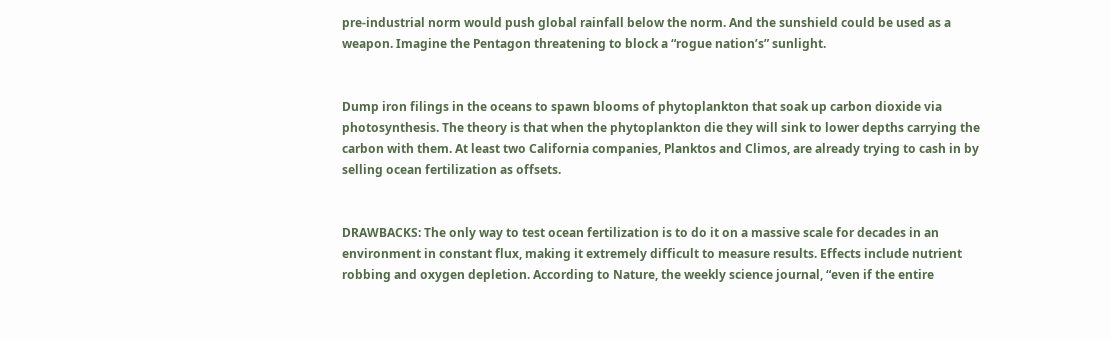pre-industrial norm would push global rainfall below the norm. And the sunshield could be used as a weapon. Imagine the Pentagon threatening to block a “rogue nation’s” sunlight.


Dump iron filings in the oceans to spawn blooms of phytoplankton that soak up carbon dioxide via photosynthesis. The theory is that when the phytoplankton die they will sink to lower depths carrying the carbon with them. At least two California companies, Planktos and Climos, are already trying to cash in by selling ocean fertilization as offsets.


DRAWBACKS: The only way to test ocean fertilization is to do it on a massive scale for decades in an environment in constant flux, making it extremely difficult to measure results. Effects include nutrient robbing and oxygen depletion. According to Nature, the weekly science journal, “even if the entire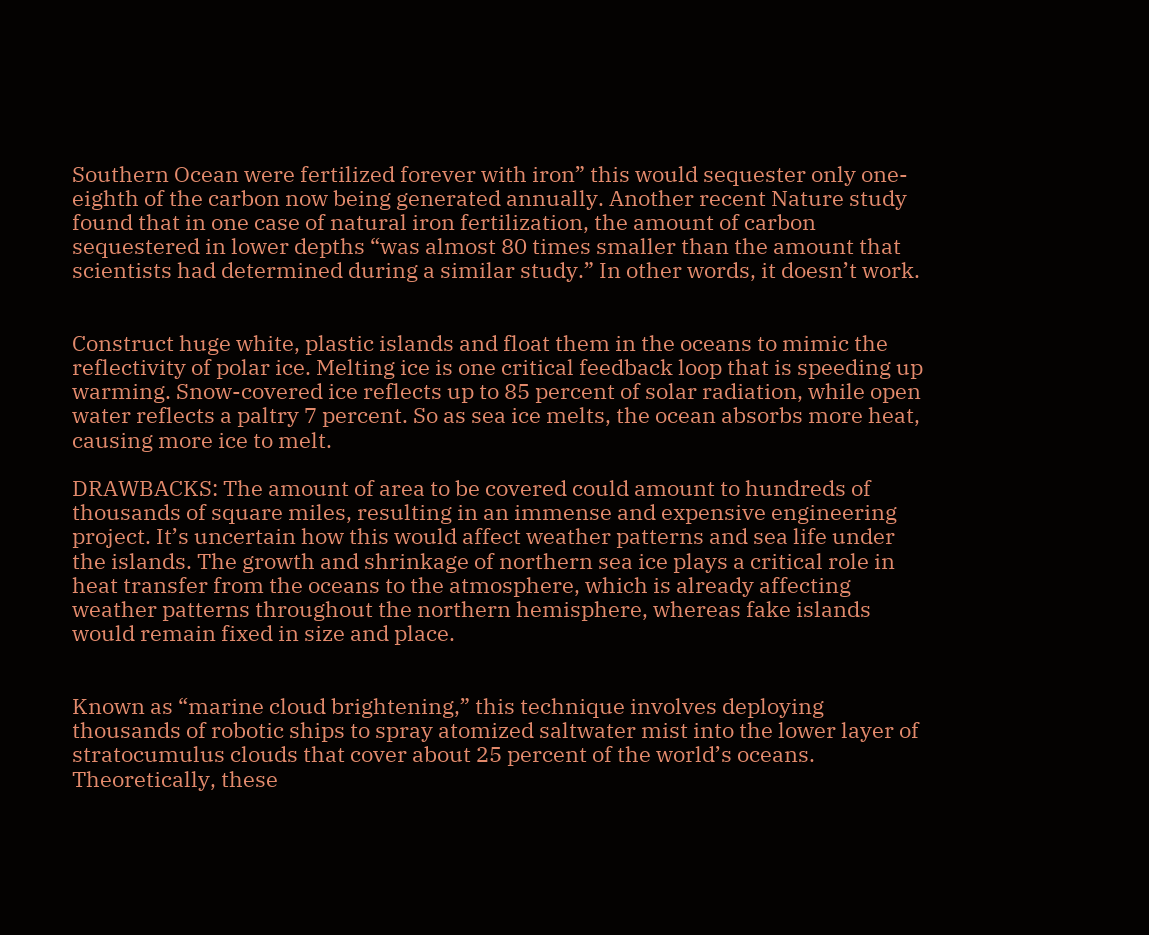Southern Ocean were fertilized forever with iron” this would sequester only one-eighth of the carbon now being generated annually. Another recent Nature study found that in one case of natural iron fertilization, the amount of carbon sequestered in lower depths “was almost 80 times smaller than the amount that scientists had determined during a similar study.” In other words, it doesn’t work.


Construct huge white, plastic islands and float them in the oceans to mimic the reflectivity of polar ice. Melting ice is one critical feedback loop that is speeding up warming. Snow-covered ice reflects up to 85 percent of solar radiation, while open water reflects a paltry 7 percent. So as sea ice melts, the ocean absorbs more heat, causing more ice to melt.

DRAWBACKS: The amount of area to be covered could amount to hundreds of thousands of square miles, resulting in an immense and expensive engineering project. It’s uncertain how this would affect weather patterns and sea life under the islands. The growth and shrinkage of northern sea ice plays a critical role in heat transfer from the oceans to the atmosphere, which is already affecting weather patterns throughout the northern hemisphere, whereas fake islands would remain fixed in size and place.


Known as “marine cloud brightening,” this technique involves deploying thousands of robotic ships to spray atomized saltwater mist into the lower layer of stratocumulus clouds that cover about 25 percent of the world’s oceans. Theoretically, these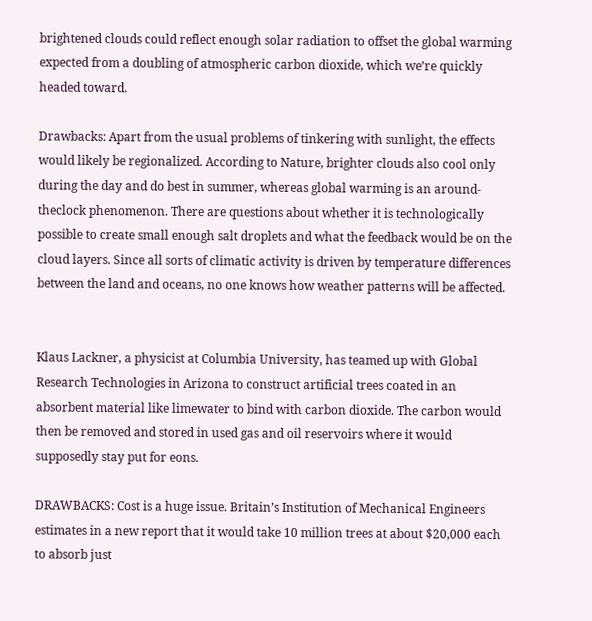brightened clouds could reflect enough solar radiation to offset the global warming expected from a doubling of atmospheric carbon dioxide, which we’re quickly headed toward.

Drawbacks: Apart from the usual problems of tinkering with sunlight, the effects would likely be regionalized. According to Nature, brighter clouds also cool only during the day and do best in summer, whereas global warming is an around-theclock phenomenon. There are questions about whether it is technologically possible to create small enough salt droplets and what the feedback would be on the cloud layers. Since all sorts of climatic activity is driven by temperature differences between the land and oceans, no one knows how weather patterns will be affected.


Klaus Lackner, a physicist at Columbia University, has teamed up with Global Research Technologies in Arizona to construct artificial trees coated in an absorbent material like limewater to bind with carbon dioxide. The carbon would then be removed and stored in used gas and oil reservoirs where it would supposedly stay put for eons.

DRAWBACKS: Cost is a huge issue. Britain’s Institution of Mechanical Engineers estimates in a new report that it would take 10 million trees at about $20,000 each to absorb just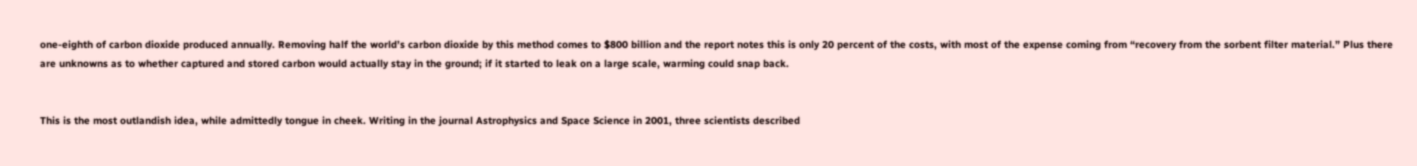one-eighth of carbon dioxide produced annually. Removing half the world’s carbon dioxide by this method comes to $800 billion and the report notes this is only 20 percent of the costs, with most of the expense coming from “recovery from the sorbent filter material.” Plus there are unknowns as to whether captured and stored carbon would actually stay in the ground; if it started to leak on a large scale, warming could snap back.


This is the most outlandish idea, while admittedly tongue in cheek. Writing in the journal Astrophysics and Space Science in 2001, three scientists described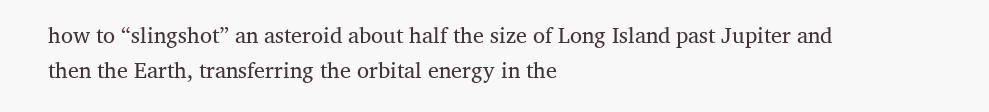how to “slingshot” an asteroid about half the size of Long Island past Jupiter and then the Earth, transferring the orbital energy in the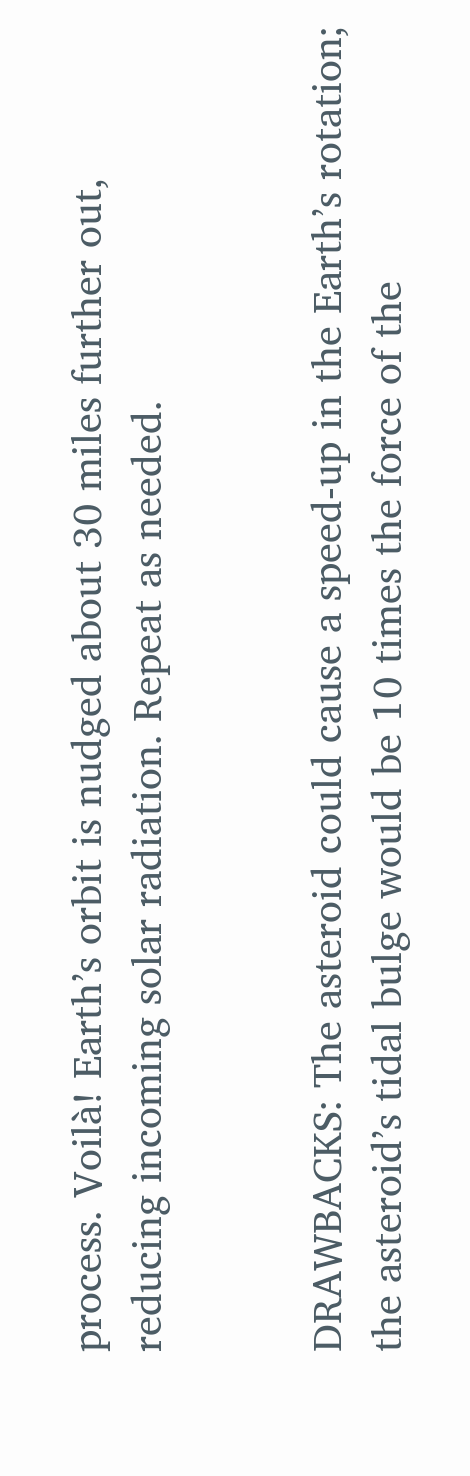process. Voilà! Earth’s orbit is nudged about 30 miles further out, reducing incoming solar radiation. Repeat as needed.


DRAWBACKS: The asteroid could cause a speed-up in the Earth’s rotation; the asteroid’s tidal bulge would be 10 times the force of the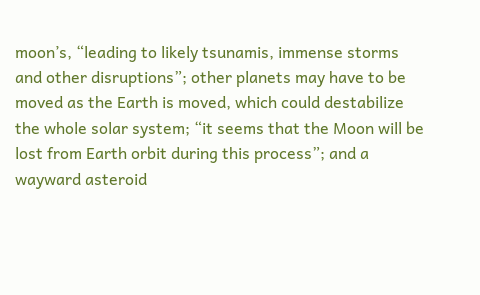moon’s, “leading to likely tsunamis, immense storms and other disruptions”; other planets may have to be moved as the Earth is moved, which could destabilize the whole solar system; “it seems that the Moon will be lost from Earth orbit during this process”; and a wayward asteroid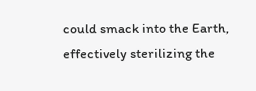could smack into the Earth, effectively sterilizing the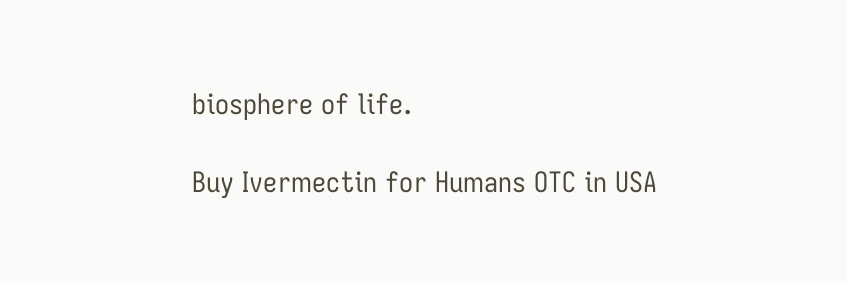biosphere of life.

Buy Ivermectin for Humans OTC in USA